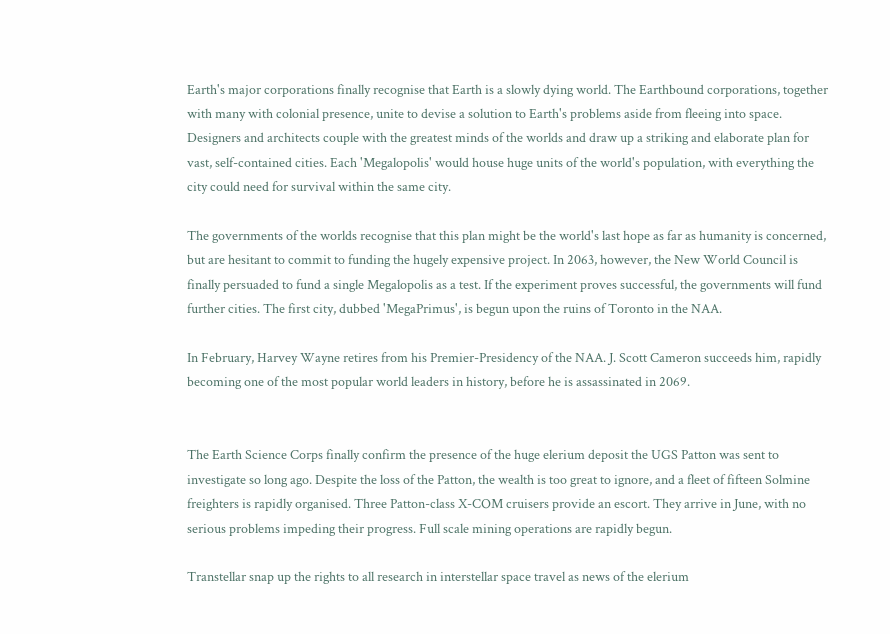Earth's major corporations finally recognise that Earth is a slowly dying world. The Earthbound corporations, together with many with colonial presence, unite to devise a solution to Earth's problems aside from fleeing into space. Designers and architects couple with the greatest minds of the worlds and draw up a striking and elaborate plan for vast, self-contained cities. Each 'Megalopolis' would house huge units of the world's population, with everything the city could need for survival within the same city.

The governments of the worlds recognise that this plan might be the world's last hope as far as humanity is concerned, but are hesitant to commit to funding the hugely expensive project. In 2063, however, the New World Council is finally persuaded to fund a single Megalopolis as a test. If the experiment proves successful, the governments will fund further cities. The first city, dubbed 'MegaPrimus', is begun upon the ruins of Toronto in the NAA.

In February, Harvey Wayne retires from his Premier-Presidency of the NAA. J. Scott Cameron succeeds him, rapidly becoming one of the most popular world leaders in history, before he is assassinated in 2069.


The Earth Science Corps finally confirm the presence of the huge elerium deposit the UGS Patton was sent to investigate so long ago. Despite the loss of the Patton, the wealth is too great to ignore, and a fleet of fifteen Solmine freighters is rapidly organised. Three Patton-class X-COM cruisers provide an escort. They arrive in June, with no serious problems impeding their progress. Full scale mining operations are rapidly begun.

Transtellar snap up the rights to all research in interstellar space travel as news of the elerium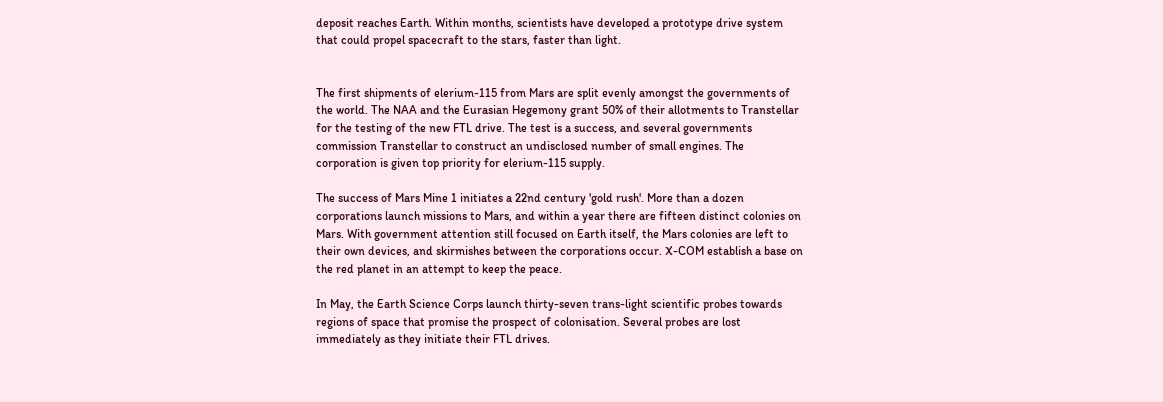deposit reaches Earth. Within months, scientists have developed a prototype drive system that could propel spacecraft to the stars, faster than light.


The first shipments of elerium-115 from Mars are split evenly amongst the governments of the world. The NAA and the Eurasian Hegemony grant 50% of their allotments to Transtellar for the testing of the new FTL drive. The test is a success, and several governments commission Transtellar to construct an undisclosed number of small engines. The corporation is given top priority for elerium-115 supply.

The success of Mars Mine 1 initiates a 22nd century 'gold rush'. More than a dozen corporations launch missions to Mars, and within a year there are fifteen distinct colonies on Mars. With government attention still focused on Earth itself, the Mars colonies are left to their own devices, and skirmishes between the corporations occur. X-COM establish a base on the red planet in an attempt to keep the peace.

In May, the Earth Science Corps launch thirty-seven trans-light scientific probes towards regions of space that promise the prospect of colonisation. Several probes are lost immediately as they initiate their FTL drives.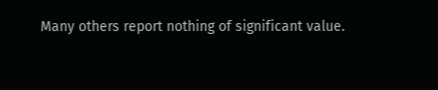Many others report nothing of significant value.